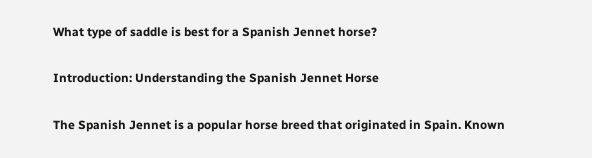What type of saddle is best for a Spanish Jennet horse?

Introduction: Understanding the Spanish Jennet Horse

The Spanish Jennet is a popular horse breed that originated in Spain. Known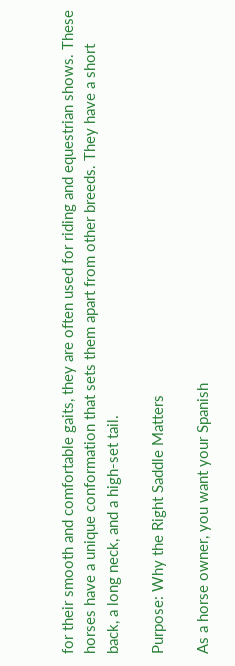for their smooth and comfortable gaits, they are often used for riding and equestrian shows. These horses have a unique conformation that sets them apart from other breeds. They have a short back, a long neck, and a high-set tail.

Purpose: Why the Right Saddle Matters

As a horse owner, you want your Spanish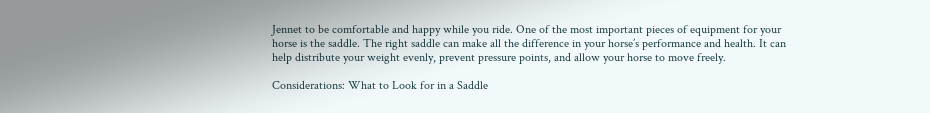Jennet to be comfortable and happy while you ride. One of the most important pieces of equipment for your horse is the saddle. The right saddle can make all the difference in your horse’s performance and health. It can help distribute your weight evenly, prevent pressure points, and allow your horse to move freely.

Considerations: What to Look for in a Saddle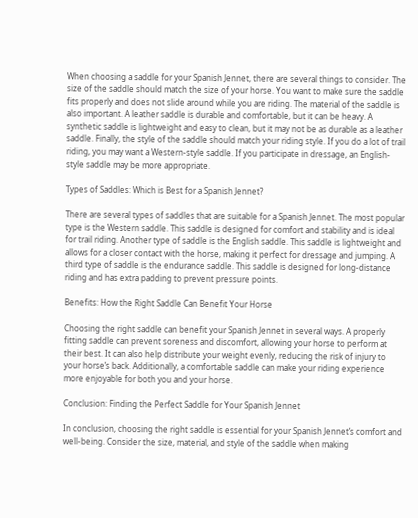When choosing a saddle for your Spanish Jennet, there are several things to consider. The size of the saddle should match the size of your horse. You want to make sure the saddle fits properly and does not slide around while you are riding. The material of the saddle is also important. A leather saddle is durable and comfortable, but it can be heavy. A synthetic saddle is lightweight and easy to clean, but it may not be as durable as a leather saddle. Finally, the style of the saddle should match your riding style. If you do a lot of trail riding, you may want a Western-style saddle. If you participate in dressage, an English-style saddle may be more appropriate.

Types of Saddles: Which is Best for a Spanish Jennet?

There are several types of saddles that are suitable for a Spanish Jennet. The most popular type is the Western saddle. This saddle is designed for comfort and stability and is ideal for trail riding. Another type of saddle is the English saddle. This saddle is lightweight and allows for a closer contact with the horse, making it perfect for dressage and jumping. A third type of saddle is the endurance saddle. This saddle is designed for long-distance riding and has extra padding to prevent pressure points.

Benefits: How the Right Saddle Can Benefit Your Horse

Choosing the right saddle can benefit your Spanish Jennet in several ways. A properly fitting saddle can prevent soreness and discomfort, allowing your horse to perform at their best. It can also help distribute your weight evenly, reducing the risk of injury to your horse’s back. Additionally, a comfortable saddle can make your riding experience more enjoyable for both you and your horse.

Conclusion: Finding the Perfect Saddle for Your Spanish Jennet

In conclusion, choosing the right saddle is essential for your Spanish Jennet’s comfort and well-being. Consider the size, material, and style of the saddle when making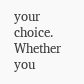your choice. Whether you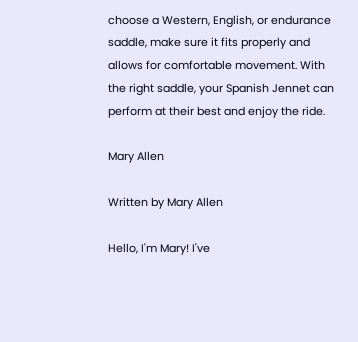choose a Western, English, or endurance saddle, make sure it fits properly and allows for comfortable movement. With the right saddle, your Spanish Jennet can perform at their best and enjoy the ride.

Mary Allen

Written by Mary Allen

Hello, I'm Mary! I've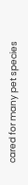cared for many pet species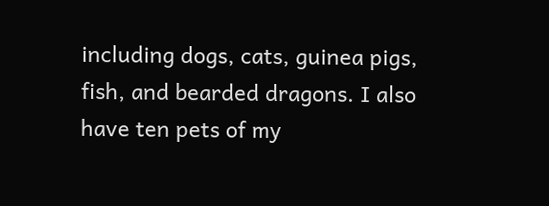including dogs, cats, guinea pigs, fish, and bearded dragons. I also have ten pets of my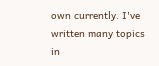own currently. I've written many topics in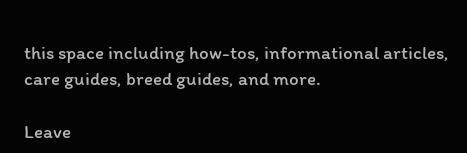this space including how-tos, informational articles, care guides, breed guides, and more.

Leave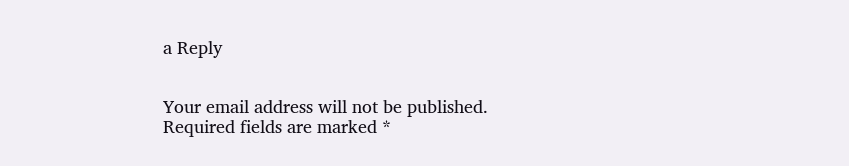a Reply


Your email address will not be published. Required fields are marked *